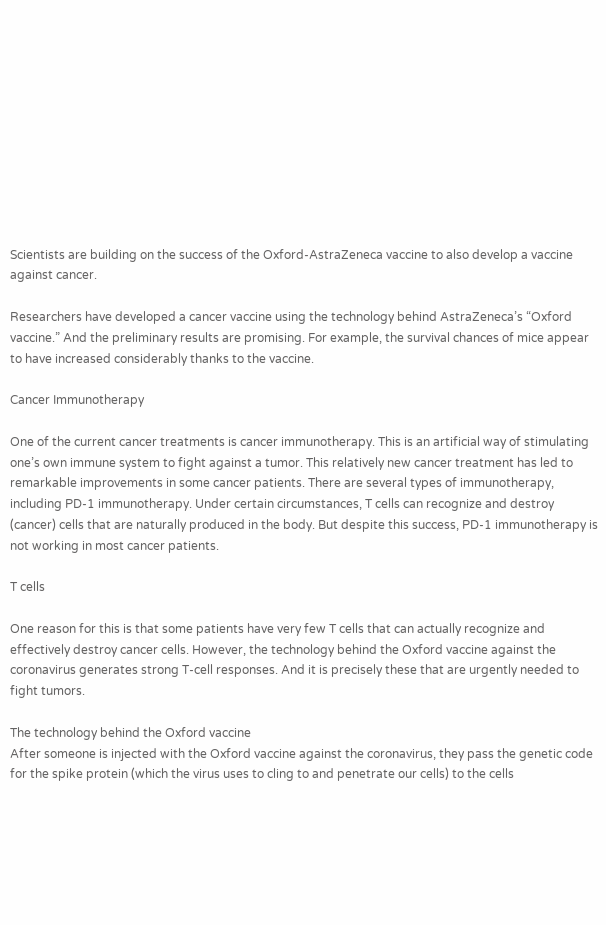Scientists are building on the success of the Oxford-AstraZeneca vaccine to also develop a vaccine against cancer.

Researchers have developed a cancer vaccine using the technology behind AstraZeneca’s “Oxford vaccine.” And the preliminary results are promising. For example, the survival chances of mice appear to have increased considerably thanks to the vaccine.

Cancer Immunotherapy

One of the current cancer treatments is cancer immunotherapy. This is an artificial way of stimulating one’s own immune system to fight against a tumor. This relatively new cancer treatment has led to remarkable improvements in some cancer patients. There are several types of immunotherapy, including PD-1 immunotherapy. Under certain circumstances, T cells can recognize and destroy (cancer) cells that are naturally produced in the body. But despite this success, PD-1 immunotherapy is not working in most cancer patients.

T cells

One reason for this is that some patients have very few T cells that can actually recognize and effectively destroy cancer cells. However, the technology behind the Oxford vaccine against the coronavirus generates strong T-cell responses. And it is precisely these that are urgently needed to fight tumors.

The technology behind the Oxford vaccine
After someone is injected with the Oxford vaccine against the coronavirus, they pass the genetic code for the spike protein (which the virus uses to cling to and penetrate our cells) to the cells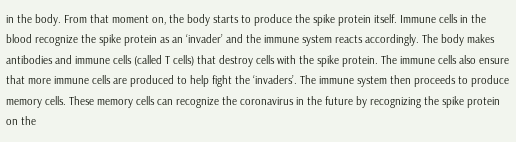in the body. From that moment on, the body starts to produce the spike protein itself. Immune cells in the blood recognize the spike protein as an ‘invader’ and the immune system reacts accordingly. The body makes antibodies and immune cells (called T cells) that destroy cells with the spike protein. The immune cells also ensure that more immune cells are produced to help fight the ‘invaders’. The immune system then proceeds to produce memory cells. These memory cells can recognize the coronavirus in the future by recognizing the spike protein on the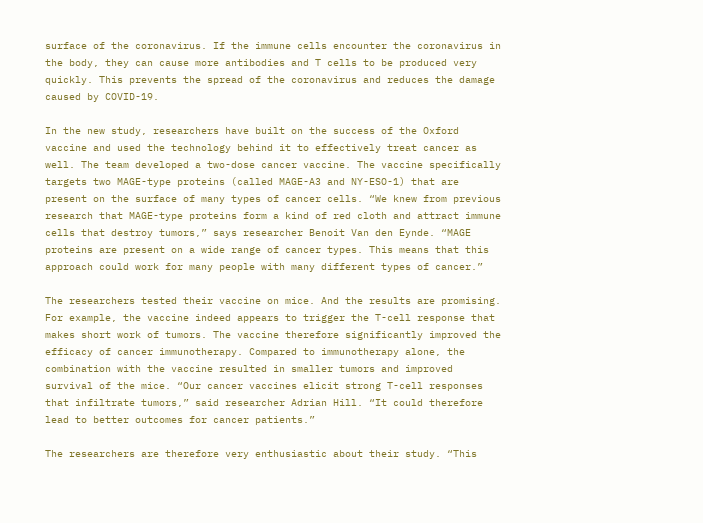surface of the coronavirus. If the immune cells encounter the coronavirus in the body, they can cause more antibodies and T cells to be produced very quickly. This prevents the spread of the coronavirus and reduces the damage caused by COVID-19.

In the new study, researchers have built on the success of the Oxford vaccine and used the technology behind it to effectively treat cancer as well. The team developed a two-dose cancer vaccine. The vaccine specifically targets two MAGE-type proteins (called MAGE-A3 and NY-ESO-1) that are present on the surface of many types of cancer cells. “We knew from previous research that MAGE-type proteins form a kind of red cloth and attract immune cells that destroy tumors,” says researcher Benoit Van den Eynde. “MAGE proteins are present on a wide range of cancer types. This means that this approach could work for many people with many different types of cancer.”

The researchers tested their vaccine on mice. And the results are promising. For example, the vaccine indeed appears to trigger the T-cell response that makes short work of tumors. The vaccine therefore significantly improved the efficacy of cancer immunotherapy. Compared to immunotherapy alone, the combination with the vaccine resulted in smaller tumors and improved survival of the mice. “Our cancer vaccines elicit strong T-cell responses that infiltrate tumors,” said researcher Adrian Hill. “It could therefore lead to better outcomes for cancer patients.”

The researchers are therefore very enthusiastic about their study. “This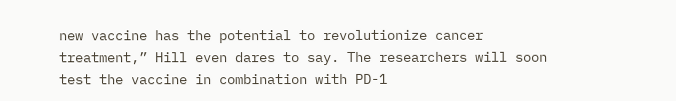new vaccine has the potential to revolutionize cancer treatment,” Hill even dares to say. The researchers will soon test the vaccine in combination with PD-1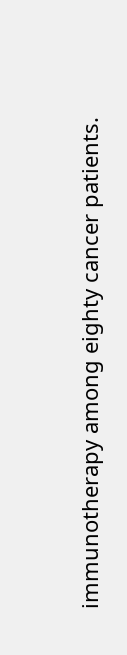immunotherapy among eighty cancer patients.